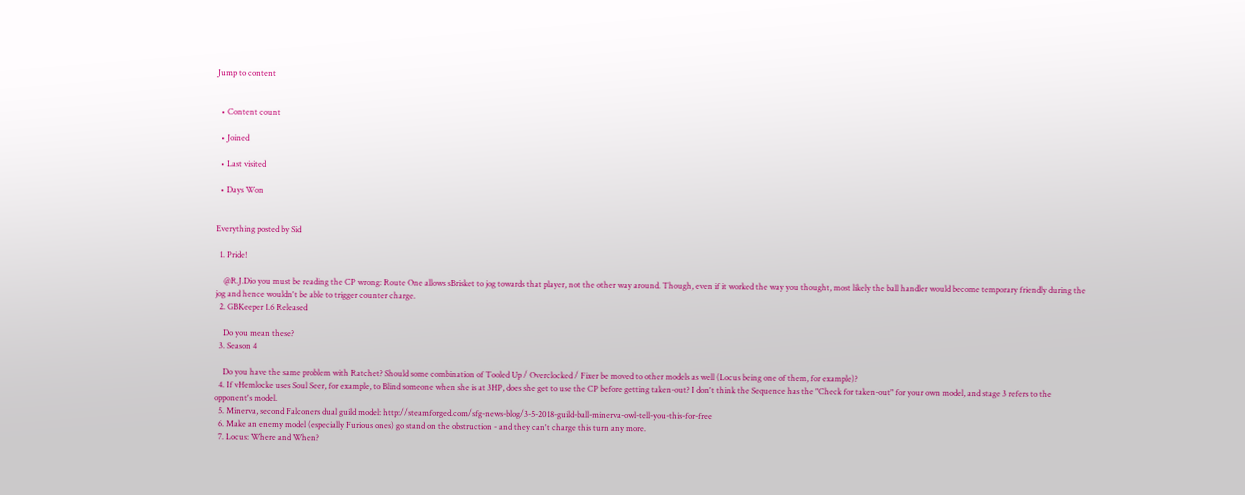Jump to content


  • Content count

  • Joined

  • Last visited

  • Days Won


Everything posted by Sid

  1. Pride!

    @R.J.Dio you must be reading the CP wrong: Route One allows sBrisket to jog towards that player, not the other way around. Though, even if it worked the way you thought, most likely the ball handler would become temporary friendly during the jog and hence wouldn't be able to trigger counter charge.
  2. GBKeeper 1.6 Released

    Do you mean these?
  3. Season 4

    Do you have the same problem with Ratchet? Should some combination of Tooled Up / Overclocked / Fixer be moved to other models as well (Locus being one of them, for example)?
  4. If vHemlocke uses Soul Seer, for example, to Blind someone when she is at 3HP, does she get to use the CP before getting taken-out? I don't think the Sequence has the "Check for taken-out" for your own model, and stage 3 refers to the opponent's model.
  5. Minerva, second Falconers dual guild model: http://steamforged.com/sfg-news-blog/3-5-2018-guild-ball-minerva-owl-tell-you-this-for-free
  6. Make an enemy model (especially Furious ones) go stand on the obstruction - and they can't charge this turn any more.
  7. Locus: Where and When?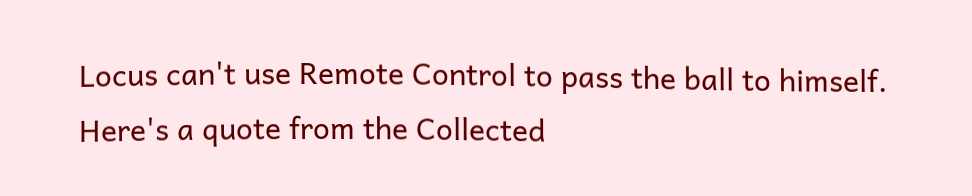Locus can't use Remote Control to pass the ball to himself. Here's a quote from the Collected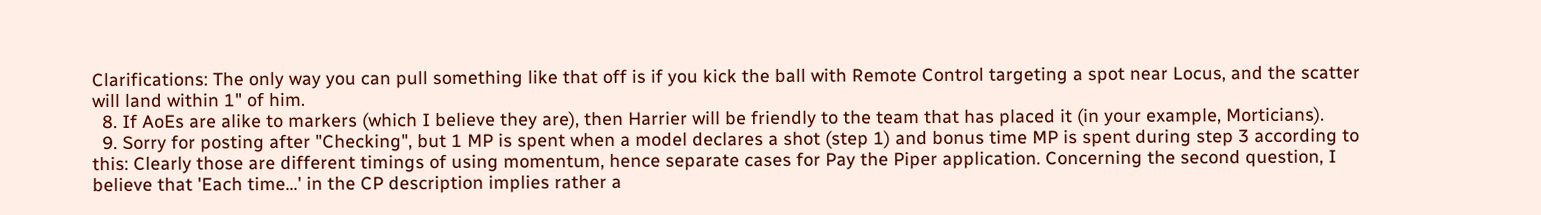Clarifications: The only way you can pull something like that off is if you kick the ball with Remote Control targeting a spot near Locus, and the scatter will land within 1" of him.
  8. If AoEs are alike to markers (which I believe they are), then Harrier will be friendly to the team that has placed it (in your example, Morticians).
  9. Sorry for posting after "Checking", but 1 MP is spent when a model declares a shot (step 1) and bonus time MP is spent during step 3 according to this: Clearly those are different timings of using momentum, hence separate cases for Pay the Piper application. Concerning the second question, I believe that 'Each time...' in the CP description implies rather a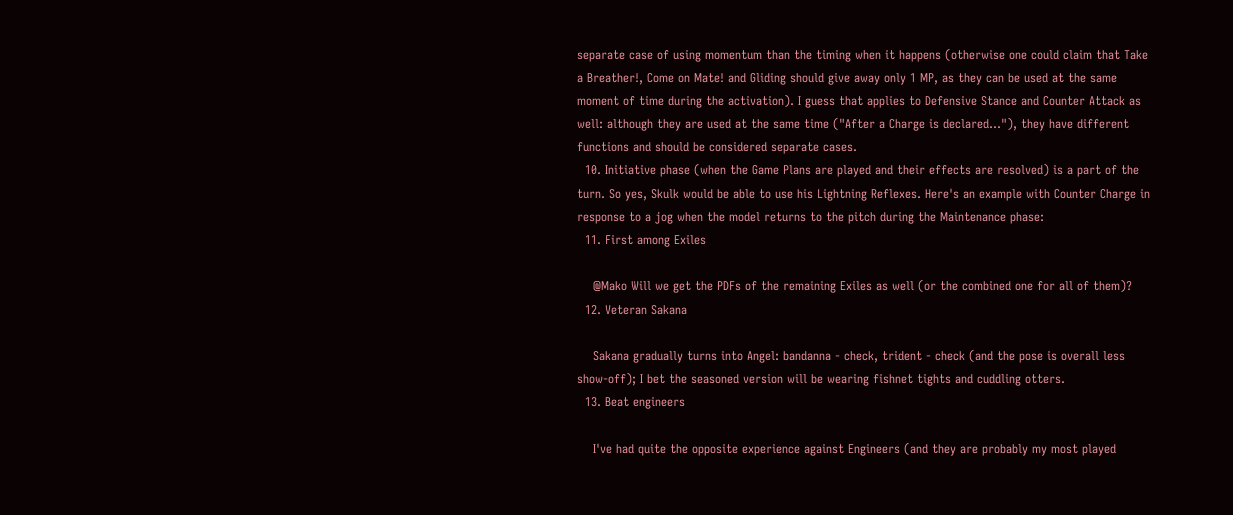separate case of using momentum than the timing when it happens (otherwise one could claim that Take a Breather!, Come on Mate! and Gliding should give away only 1 MP, as they can be used at the same moment of time during the activation). I guess that applies to Defensive Stance and Counter Attack as well: although they are used at the same time ("After a Charge is declared..."), they have different functions and should be considered separate cases.
  10. Initiative phase (when the Game Plans are played and their effects are resolved) is a part of the turn. So yes, Skulk would be able to use his Lightning Reflexes. Here's an example with Counter Charge in response to a jog when the model returns to the pitch during the Maintenance phase:
  11. First among Exiles

    @Mako Will we get the PDFs of the remaining Exiles as well (or the combined one for all of them)?
  12. Veteran Sakana

    Sakana gradually turns into Angel: bandanna - check, trident - check (and the pose is overall less show-off); I bet the seasoned version will be wearing fishnet tights and cuddling otters.
  13. Beat engineers

    I've had quite the opposite experience against Engineers (and they are probably my most played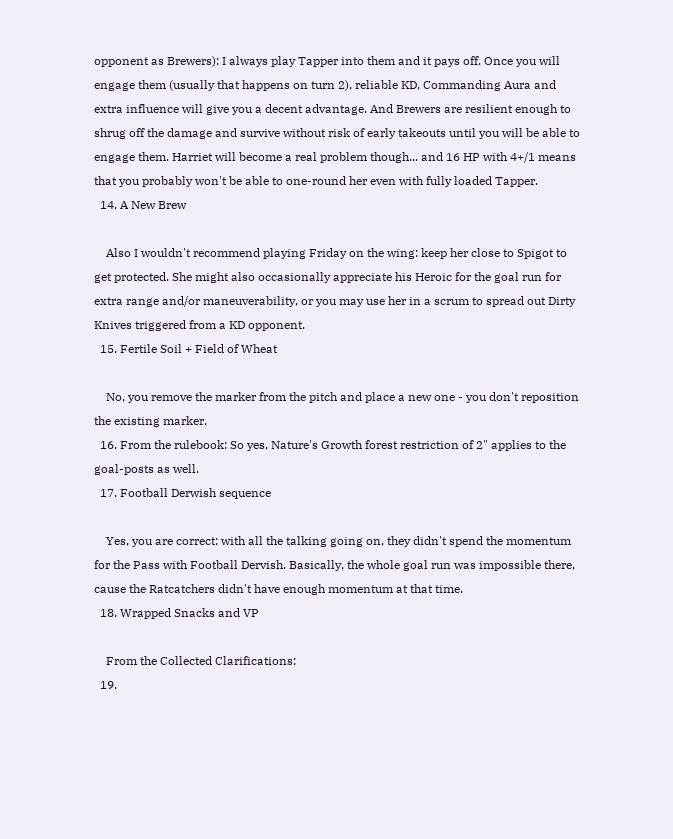opponent as Brewers): I always play Tapper into them and it pays off. Once you will engage them (usually that happens on turn 2), reliable KD, Commanding Aura and extra influence will give you a decent advantage. And Brewers are resilient enough to shrug off the damage and survive without risk of early takeouts until you will be able to engage them. Harriet will become a real problem though... and 16 HP with 4+/1 means that you probably won't be able to one-round her even with fully loaded Tapper.
  14. A New Brew

    Also I wouldn't recommend playing Friday on the wing: keep her close to Spigot to get protected. She might also occasionally appreciate his Heroic for the goal run for extra range and/or maneuverability, or you may use her in a scrum to spread out Dirty Knives triggered from a KD opponent.
  15. Fertile Soil + Field of Wheat

    No, you remove the marker from the pitch and place a new one - you don't reposition the existing marker.
  16. From the rulebook: So yes, Nature's Growth forest restriction of 2" applies to the goal-posts as well.
  17. Football Derwish sequence

    Yes, you are correct: with all the talking going on, they didn't spend the momentum for the Pass with Football Dervish. Basically, the whole goal run was impossible there, cause the Ratcatchers didn't have enough momentum at that time.
  18. Wrapped Snacks and VP

    From the Collected Clarifications:
  19.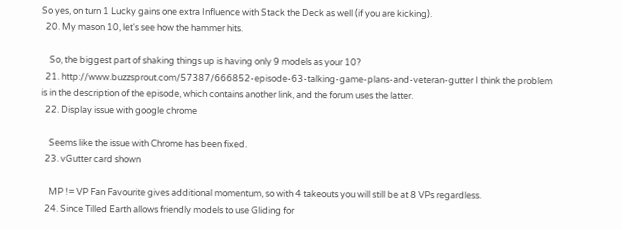So yes, on turn 1 Lucky gains one extra Influence with Stack the Deck as well (if you are kicking).
  20. My mason 10, let's see how the hammer hits.

    So, the biggest part of shaking things up is having only 9 models as your 10?
  21. http://www.buzzsprout.com/57387/666852-episode-63-talking-game-plans-and-veteran-gutter I think the problem is in the description of the episode, which contains another link, and the forum uses the latter.
  22. Display issue with google chrome

    Seems like the issue with Chrome has been fixed.
  23. vGutter card shown

    MP != VP Fan Favourite gives additional momentum, so with 4 takeouts you will still be at 8 VPs regardless.
  24. Since Tilled Earth allows friendly models to use Gliding for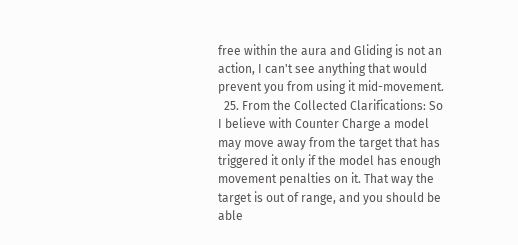free within the aura and Gliding is not an action, I can't see anything that would prevent you from using it mid-movement.
  25. From the Collected Clarifications: So I believe with Counter Charge a model may move away from the target that has triggered it only if the model has enough movement penalties on it. That way the target is out of range, and you should be able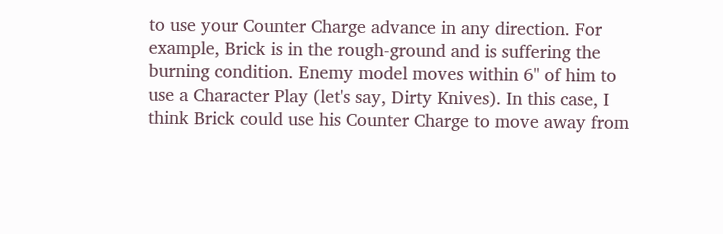to use your Counter Charge advance in any direction. For example, Brick is in the rough-ground and is suffering the burning condition. Enemy model moves within 6" of him to use a Character Play (let's say, Dirty Knives). In this case, I think Brick could use his Counter Charge to move away from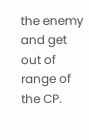the enemy and get out of range of the CP.